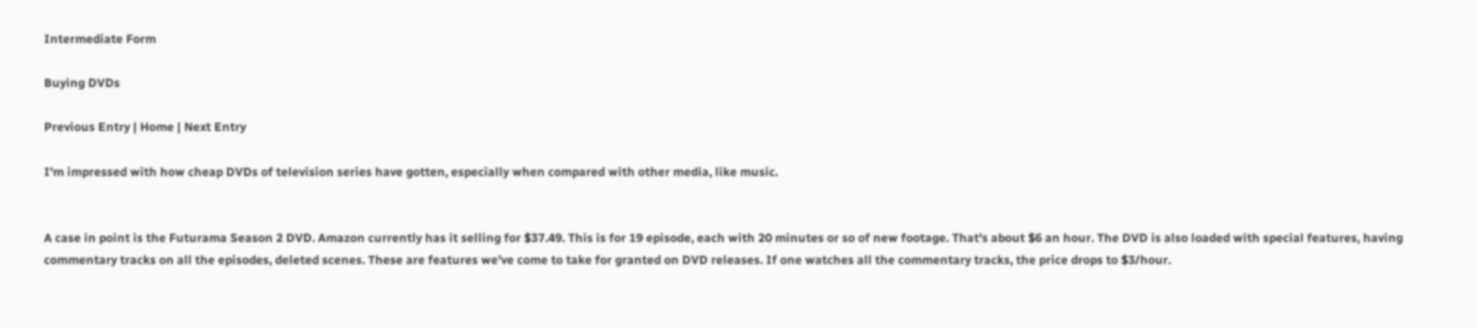Intermediate Form

Buying DVDs

Previous Entry | Home | Next Entry

I'm impressed with how cheap DVDs of television series have gotten, especially when compared with other media, like music.


A case in point is the Futurama Season 2 DVD. Amazon currently has it selling for $37.49. This is for 19 episode, each with 20 minutes or so of new footage. That's about $6 an hour. The DVD is also loaded with special features, having commentary tracks on all the episodes, deleted scenes. These are features we've come to take for granted on DVD releases. If one watches all the commentary tracks, the price drops to $3/hour.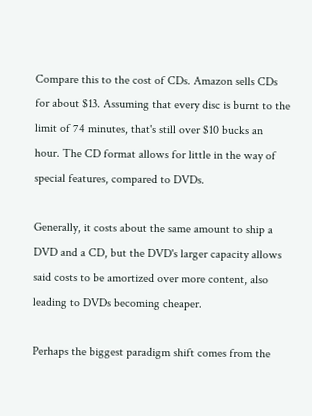Compare this to the cost of CDs. Amazon sells CDs for about $13. Assuming that every disc is burnt to the limit of 74 minutes, that's still over $10 bucks an hour. The CD format allows for little in the way of special features, compared to DVDs.

Generally, it costs about the same amount to ship a DVD and a CD, but the DVD's larger capacity allows said costs to be amortized over more content, also leading to DVDs becoming cheaper.

Perhaps the biggest paradigm shift comes from the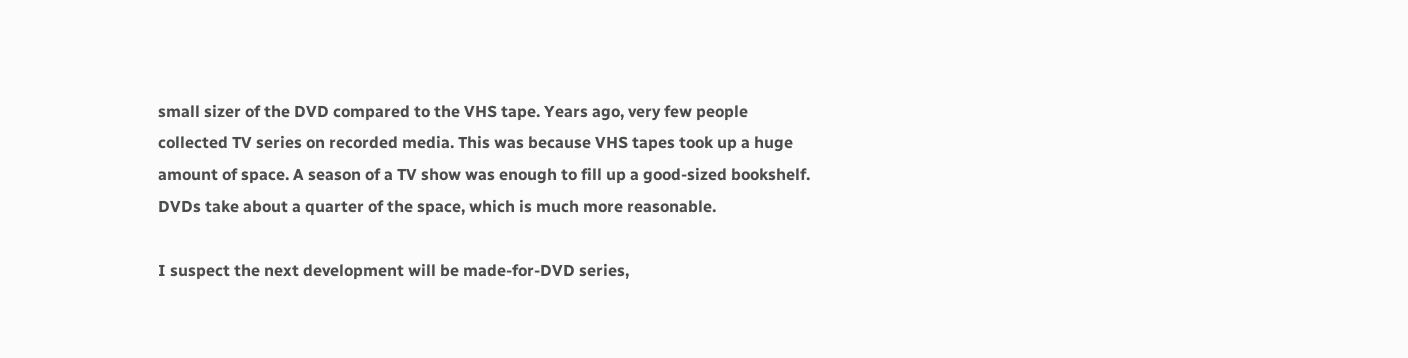small sizer of the DVD compared to the VHS tape. Years ago, very few people collected TV series on recorded media. This was because VHS tapes took up a huge amount of space. A season of a TV show was enough to fill up a good-sized bookshelf. DVDs take about a quarter of the space, which is much more reasonable.

I suspect the next development will be made-for-DVD series,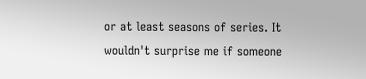or at least seasons of series. It wouldn't surprise me if someone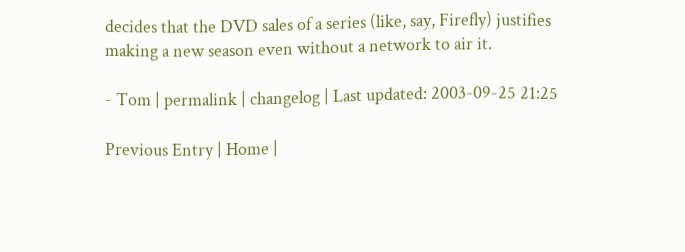decides that the DVD sales of a series (like, say, Firefly) justifies making a new season even without a network to air it.

- Tom | permalink | changelog | Last updated: 2003-09-25 21:25

Previous Entry | Home |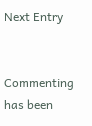Next Entry


Commenting has been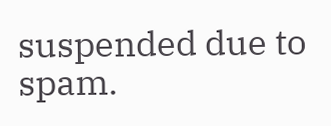suspended due to spam.